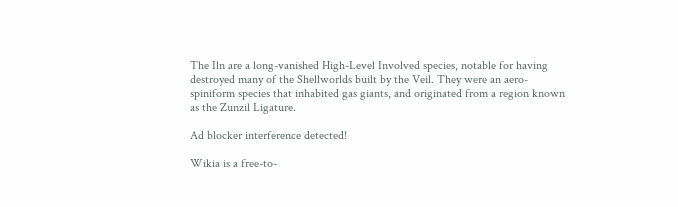The Iln are a long-vanished High-Level Involved species, notable for having destroyed many of the Shellworlds built by the Veil. They were an aero-spiniform species that inhabited gas giants, and originated from a region known as the Zunzil Ligature.

Ad blocker interference detected!

Wikia is a free-to-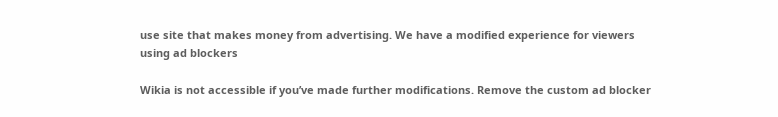use site that makes money from advertising. We have a modified experience for viewers using ad blockers

Wikia is not accessible if you’ve made further modifications. Remove the custom ad blocker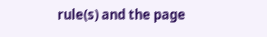rule(s) and the page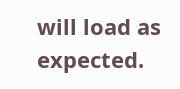will load as expected.